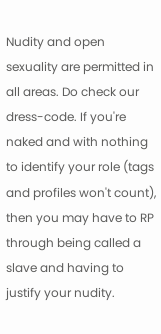Nudity and open sexuality are permitted in all areas. Do check our dress-code. If you're naked and with nothing to identify your role (tags and profiles won't count), then you may have to RP through being called a slave and having to justify your nudity.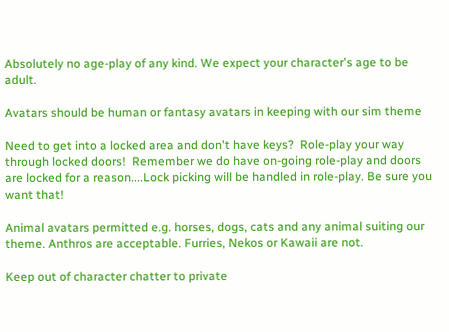Absolutely no age-play of any kind. We expect your character's age to be adult.

Avatars should be human or fantasy avatars in keeping with our sim theme

Need to get into a locked area and don't have keys?  Role-play your way through locked doors!  Remember we do have on-going role-play and doors are locked for a reason....Lock picking will be handled in role-play. Be sure you want that!

Animal avatars permitted e.g. horses, dogs, cats and any animal suiting our theme. Anthros are acceptable. Furries, Nekos or Kawaii are not.

Keep out of character chatter to private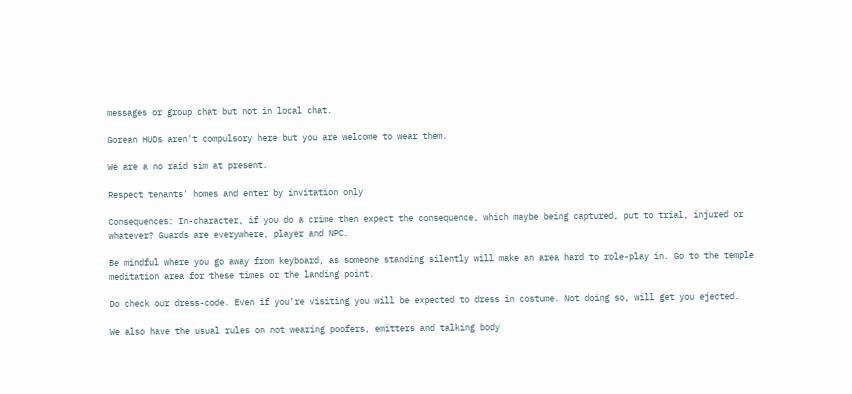messages or group chat but not in local chat.

Gorean HUDs aren't compulsory here but you are welcome to wear them.

We are a no raid sim at present.

Respect tenants' homes and enter by invitation only

Consequences: In-character, if you do a crime then expect the consequence, which maybe being captured, put to trial, injured or whatever? Guards are everywhere, player and NPC.

Be mindful where you go away from keyboard, as someone standing silently will make an area hard to role-play in. Go to the temple meditation area for these times or the landing point.

Do check our dress-code. Even if you're visiting you will be expected to dress in costume. Not doing so, will get you ejected.

We also have the usual rules on not wearing poofers, emitters and talking body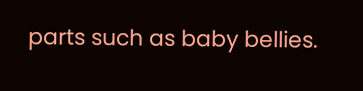parts such as baby bellies.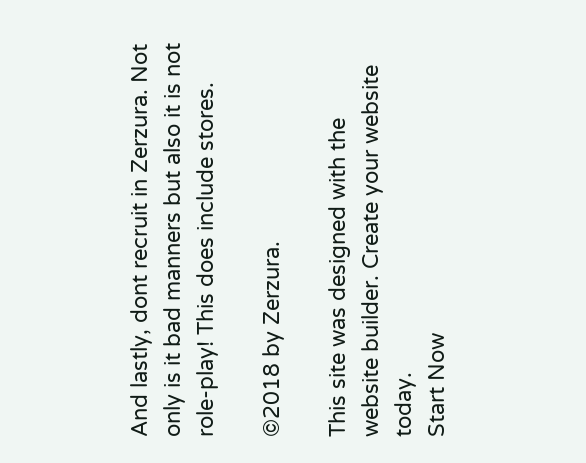And lastly, dont recruit in Zerzura. Not only is it bad manners but also it is not role-play! This does include stores.

©2018 by Zerzura.

This site was designed with the
website builder. Create your website today.
Start Now